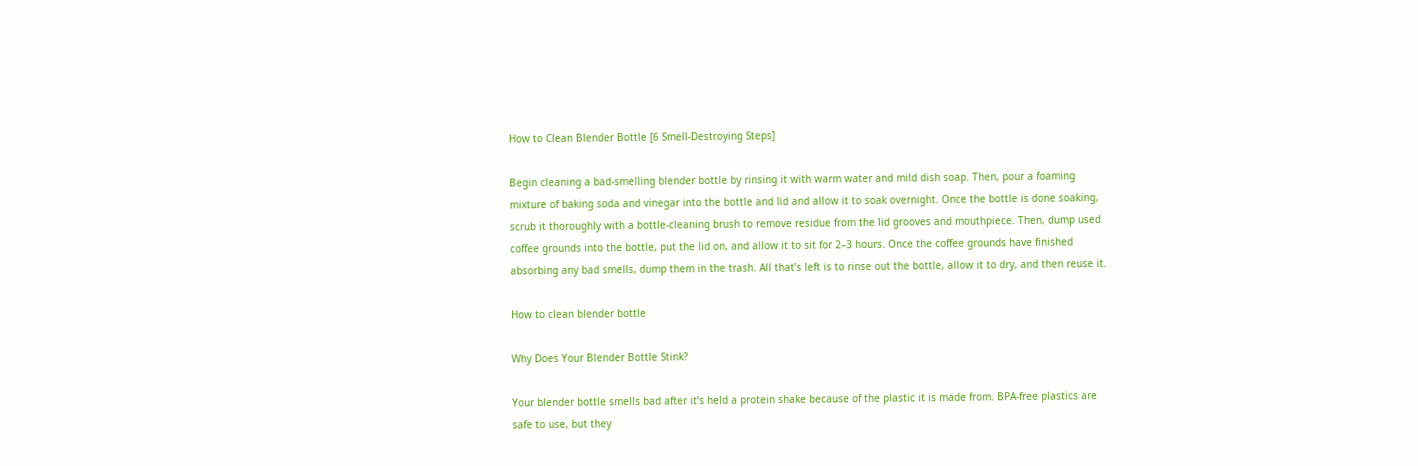How to Clean Blender Bottle [6 Smell-Destroying Steps]

Begin cleaning a bad-smelling blender bottle by rinsing it with warm water and mild dish soap. Then, pour a foaming mixture of baking soda and vinegar into the bottle and lid and allow it to soak overnight. Once the bottle is done soaking, scrub it thoroughly with a bottle-cleaning brush to remove residue from the lid grooves and mouthpiece. Then, dump used coffee grounds into the bottle, put the lid on, and allow it to sit for 2–3 hours. Once the coffee grounds have finished absorbing any bad smells, dump them in the trash. All that’s left is to rinse out the bottle, allow it to dry, and then reuse it.

How to clean blender bottle

Why Does Your Blender Bottle Stink?

Your blender bottle smells bad after it’s held a protein shake because of the plastic it is made from. BPA-free plastics are safe to use, but they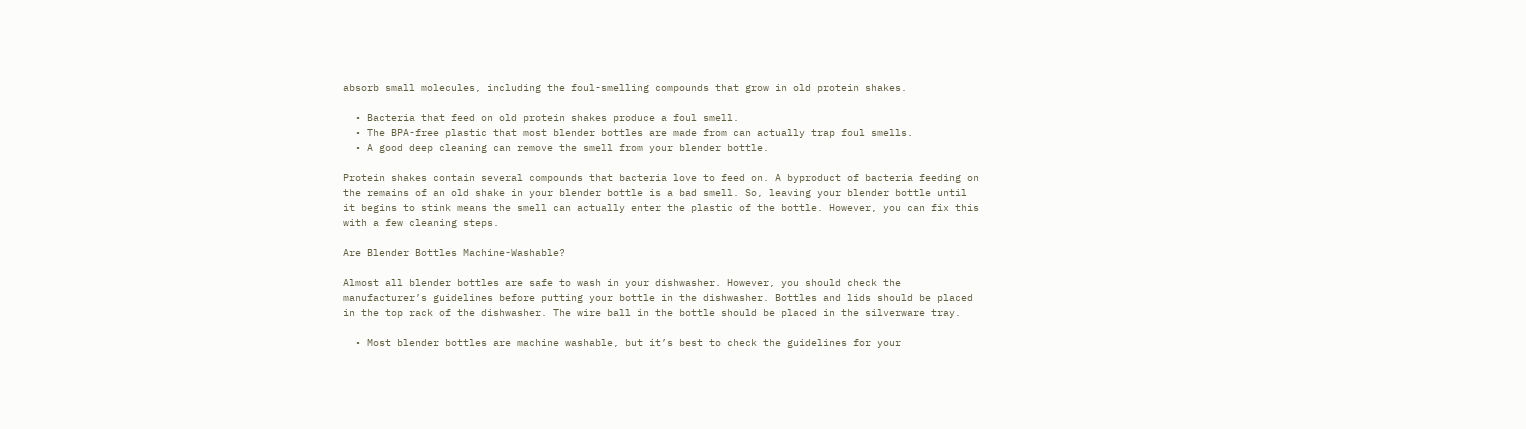absorb small molecules, including the foul-smelling compounds that grow in old protein shakes.

  • Bacteria that feed on old protein shakes produce a foul smell.
  • The BPA-free plastic that most blender bottles are made from can actually trap foul smells.
  • A good deep cleaning can remove the smell from your blender bottle.

Protein shakes contain several compounds that bacteria love to feed on. A byproduct of bacteria feeding on the remains of an old shake in your blender bottle is a bad smell. So, leaving your blender bottle until it begins to stink means the smell can actually enter the plastic of the bottle. However, you can fix this with a few cleaning steps.

Are Blender Bottles Machine-Washable?

Almost all blender bottles are safe to wash in your dishwasher. However, you should check the manufacturer’s guidelines before putting your bottle in the dishwasher. Bottles and lids should be placed in the top rack of the dishwasher. The wire ball in the bottle should be placed in the silverware tray.

  • Most blender bottles are machine washable, but it’s best to check the guidelines for your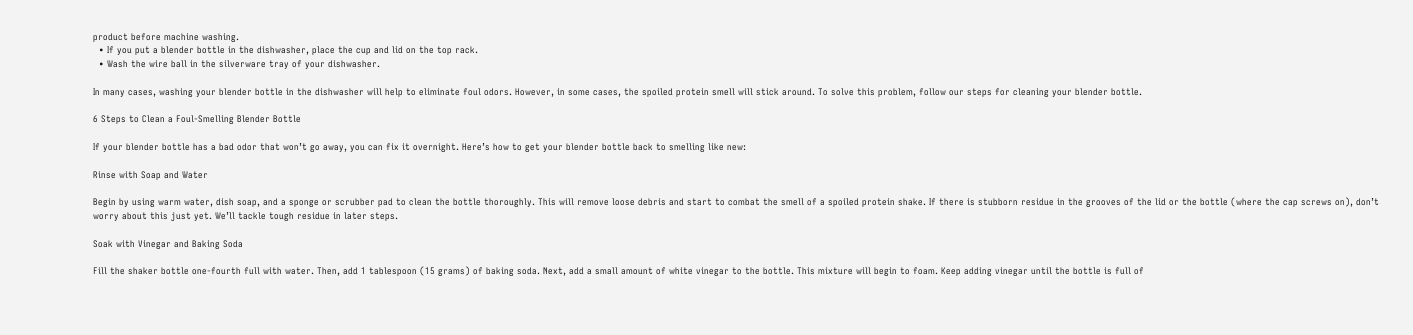product before machine washing.
  • If you put a blender bottle in the dishwasher, place the cup and lid on the top rack.
  • Wash the wire ball in the silverware tray of your dishwasher.

In many cases, washing your blender bottle in the dishwasher will help to eliminate foul odors. However, in some cases, the spoiled protein smell will stick around. To solve this problem, follow our steps for cleaning your blender bottle.

6 Steps to Clean a Foul-Smelling Blender Bottle

If your blender bottle has a bad odor that won’t go away, you can fix it overnight. Here’s how to get your blender bottle back to smelling like new:

Rinse with Soap and Water

Begin by using warm water, dish soap, and a sponge or scrubber pad to clean the bottle thoroughly. This will remove loose debris and start to combat the smell of a spoiled protein shake. If there is stubborn residue in the grooves of the lid or the bottle (where the cap screws on), don’t worry about this just yet. We’ll tackle tough residue in later steps.

Soak with Vinegar and Baking Soda

Fill the shaker bottle one-fourth full with water. Then, add 1 tablespoon (15 grams) of baking soda. Next, add a small amount of white vinegar to the bottle. This mixture will begin to foam. Keep adding vinegar until the bottle is full of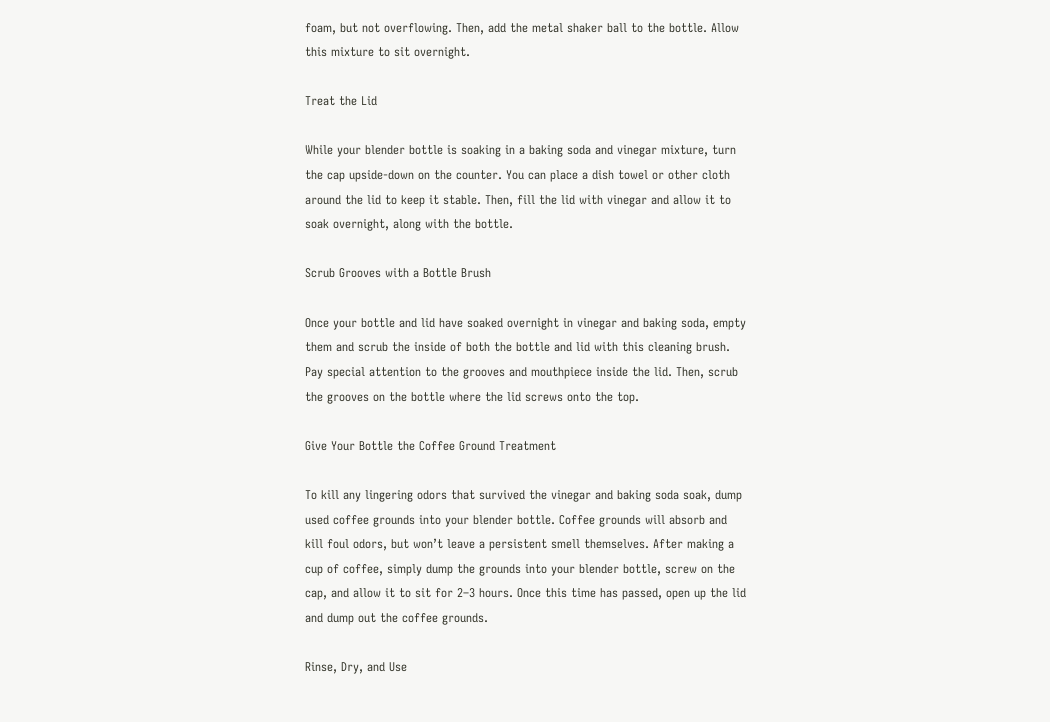foam, but not overflowing. Then, add the metal shaker ball to the bottle. Allow this mixture to sit overnight.

Treat the Lid

While your blender bottle is soaking in a baking soda and vinegar mixture, turn the cap upside-down on the counter. You can place a dish towel or other cloth around the lid to keep it stable. Then, fill the lid with vinegar and allow it to soak overnight, along with the bottle.

Scrub Grooves with a Bottle Brush

Once your bottle and lid have soaked overnight in vinegar and baking soda, empty them and scrub the inside of both the bottle and lid with this cleaning brush. Pay special attention to the grooves and mouthpiece inside the lid. Then, scrub the grooves on the bottle where the lid screws onto the top.

Give Your Bottle the Coffee Ground Treatment

To kill any lingering odors that survived the vinegar and baking soda soak, dump used coffee grounds into your blender bottle. Coffee grounds will absorb and kill foul odors, but won’t leave a persistent smell themselves. After making a cup of coffee, simply dump the grounds into your blender bottle, screw on the cap, and allow it to sit for 2–3 hours. Once this time has passed, open up the lid and dump out the coffee grounds.

Rinse, Dry, and Use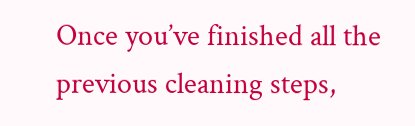Once you’ve finished all the previous cleaning steps,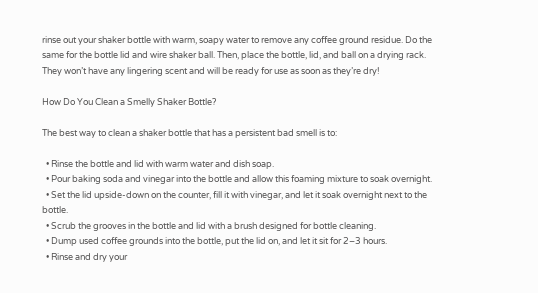rinse out your shaker bottle with warm, soapy water to remove any coffee ground residue. Do the same for the bottle lid and wire shaker ball. Then, place the bottle, lid, and ball on a drying rack. They won’t have any lingering scent and will be ready for use as soon as they’re dry!

How Do You Clean a Smelly Shaker Bottle?

The best way to clean a shaker bottle that has a persistent bad smell is to:

  • Rinse the bottle and lid with warm water and dish soap.
  • Pour baking soda and vinegar into the bottle and allow this foaming mixture to soak overnight.
  • Set the lid upside-down on the counter, fill it with vinegar, and let it soak overnight next to the bottle.
  • Scrub the grooves in the bottle and lid with a brush designed for bottle cleaning.
  • Dump used coffee grounds into the bottle, put the lid on, and let it sit for 2–3 hours.
  • Rinse and dry your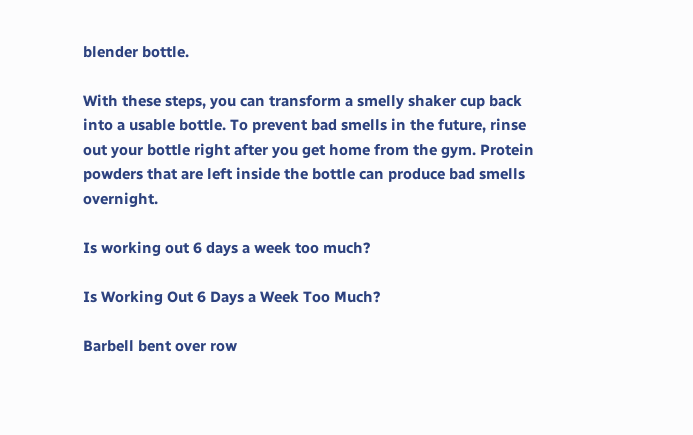blender bottle.

With these steps, you can transform a smelly shaker cup back into a usable bottle. To prevent bad smells in the future, rinse out your bottle right after you get home from the gym. Protein powders that are left inside the bottle can produce bad smells overnight.

Is working out 6 days a week too much?

Is Working Out 6 Days a Week Too Much?

Barbell bent over row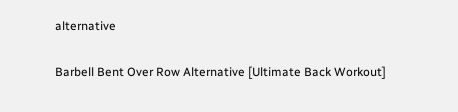alternative

Barbell Bent Over Row Alternative [Ultimate Back Workout]